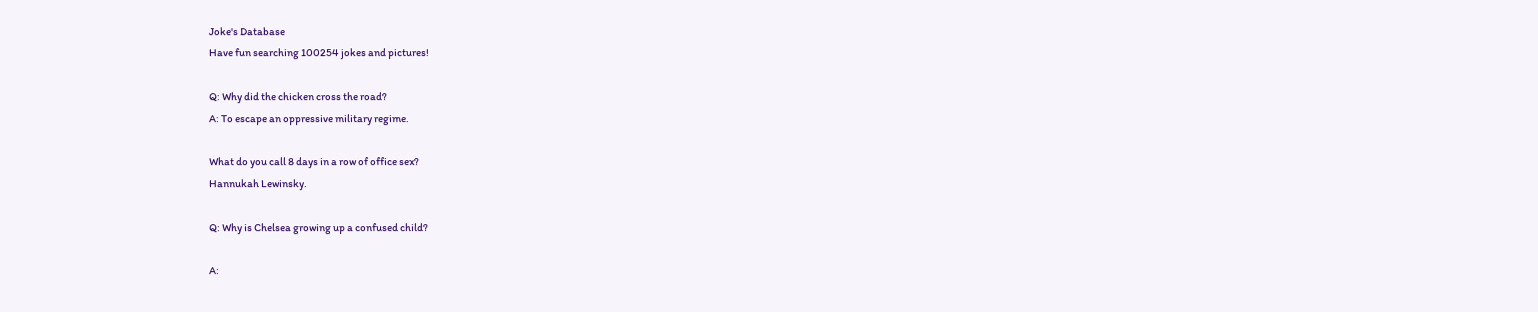Joke's Database
Have fun searching 100254 jokes and pictures!

Q: Why did the chicken cross the road?
A: To escape an oppressive military regime.

What do you call 8 days in a row of office sex?
Hannukah Lewinsky.

Q: Why is Chelsea growing up a confused child?

A: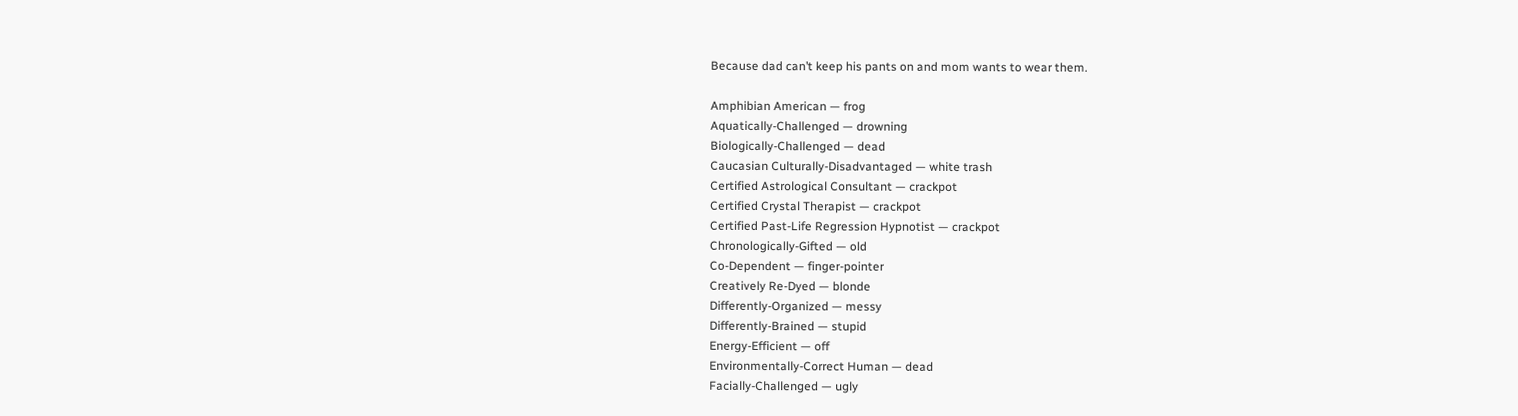Because dad can’t keep his pants on and mom wants to wear them.

Amphibian American — frog
Aquatically-Challenged — drowning
Biologically-Challenged — dead
Caucasian Culturally-Disadvantaged — white trash
Certified Astrological Consultant — crackpot
Certified Crystal Therapist — crackpot
Certified Past-Life Regression Hypnotist — crackpot
Chronologically-Gifted — old
Co-Dependent — finger-pointer
Creatively Re-Dyed — blonde
Differently-Organized — messy
Differently-Brained — stupid
Energy-Efficient — off
Environmentally-Correct Human — dead
Facially-Challenged — ugly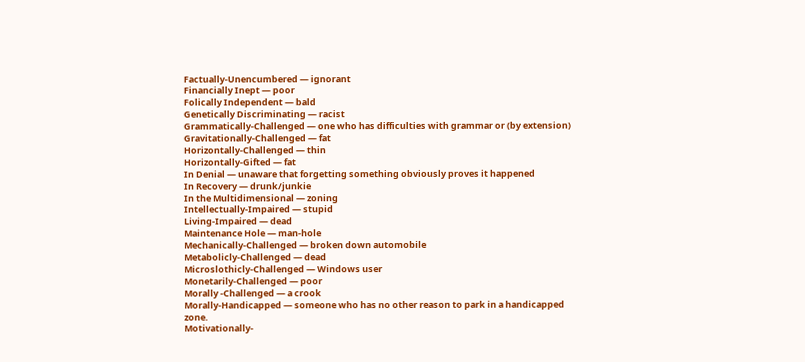Factually-Unencumbered — ignorant
Financially Inept — poor
Folically Independent — bald
Genetically Discriminating — racist
Grammatically-Challenged — one who has difficulties with grammar or (by extension)
Gravitationally-Challenged — fat
Horizontally-Challenged — thin
Horizontally-Gifted — fat
In Denial — unaware that forgetting something obviously proves it happened
In Recovery — drunk/junkie
In the Multidimensional — zoning
Intellectually-Impaired — stupid
Living-Impaired — dead
Maintenance Hole — man-hole
Mechanically-Challenged — broken down automobile
Metabolicly-Challenged — dead
Microslothicly-Challenged — Windows user
Monetarily-Challenged — poor
Morally -Challenged — a crook
Morally-Handicapped — someone who has no other reason to park in a handicapped zone.
Motivationally-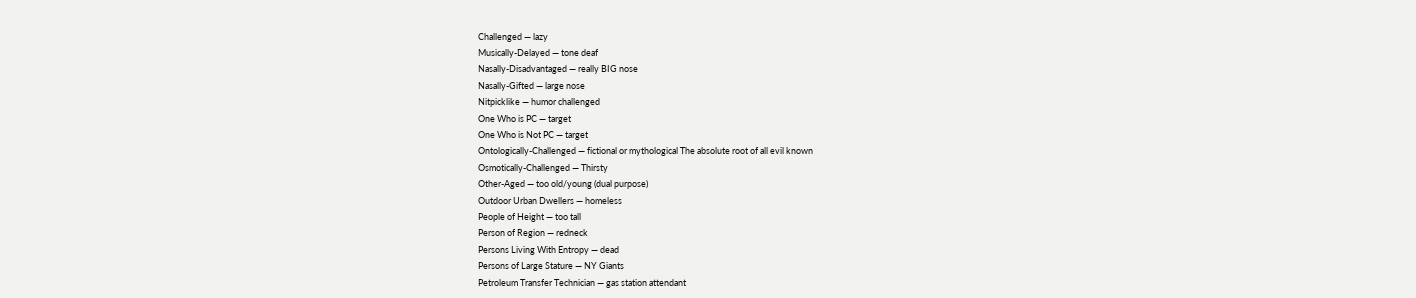Challenged — lazy
Musically-Delayed — tone deaf
Nasally-Disadvantaged — really BIG nose
Nasally-Gifted — large nose
Nitpicklike — humor challenged
One Who is PC — target
One Who is Not PC — target
Ontologically-Challenged — fictional or mythological The absolute root of all evil known
Osmotically-Challenged — Thirsty
Other-Aged — too old/young (dual purpose)
Outdoor Urban Dwellers — homeless
People of Height — too tall
Person of Region — redneck
Persons Living With Entropy — dead
Persons of Large Stature — NY Giants
Petroleum Transfer Technician — gas station attendant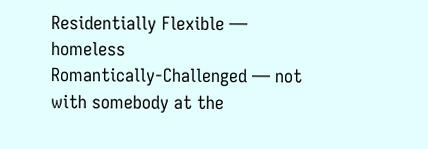Residentially Flexible — homeless
Romantically-Challenged — not with somebody at the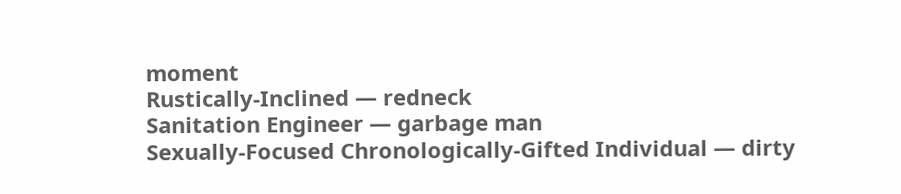moment
Rustically-Inclined — redneck
Sanitation Engineer — garbage man
Sexually-Focused Chronologically-Gifted Individual — dirty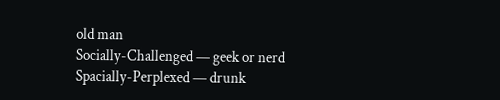old man
Socially-Challenged — geek or nerd
Spacially-Perplexed — drunk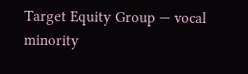Target Equity Group — vocal minority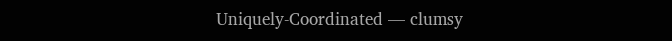Uniquely-Coordinated — clumsy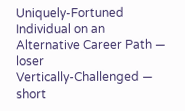Uniquely-Fortuned Individual on an Alternative Career Path — loser
Vertically-Challenged — short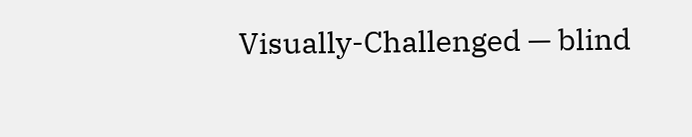Visually-Challenged — blind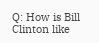Q: How is Bill Clinton like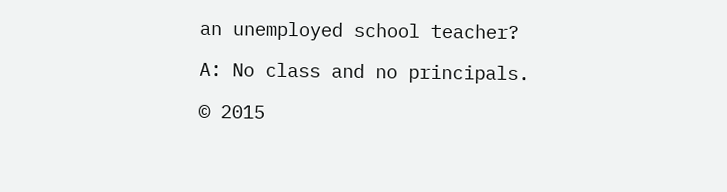an unemployed school teacher?

A: No class and no principals.

© 2015